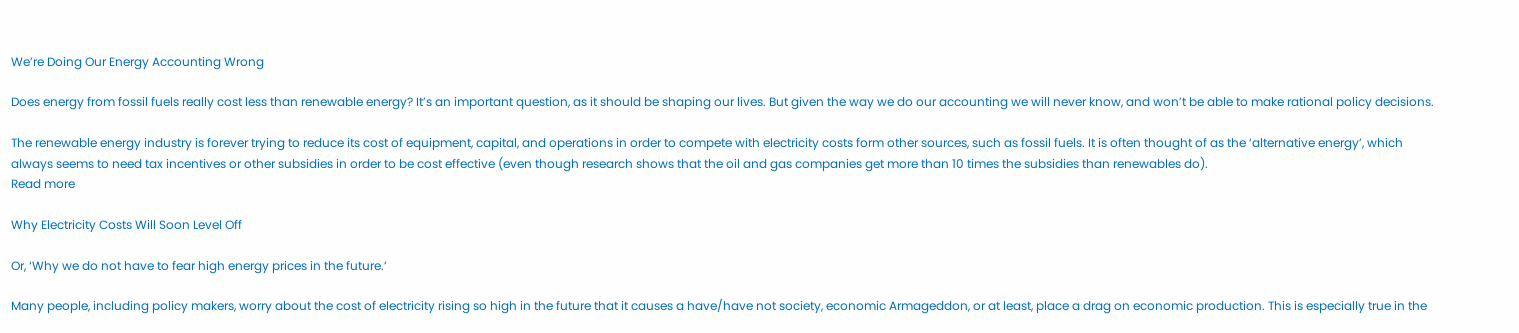We’re Doing Our Energy Accounting Wrong

Does energy from fossil fuels really cost less than renewable energy? It’s an important question, as it should be shaping our lives. But given the way we do our accounting we will never know, and won’t be able to make rational policy decisions.

The renewable energy industry is forever trying to reduce its cost of equipment, capital, and operations in order to compete with electricity costs form other sources, such as fossil fuels. It is often thought of as the ‘alternative energy’, which always seems to need tax incentives or other subsidies in order to be cost effective (even though research shows that the oil and gas companies get more than 10 times the subsidies than renewables do).
Read more

Why Electricity Costs Will Soon Level Off

Or, ‘Why we do not have to fear high energy prices in the future.’

Many people, including policy makers, worry about the cost of electricity rising so high in the future that it causes a have/have not society, economic Armageddon, or at least, place a drag on economic production. This is especially true in the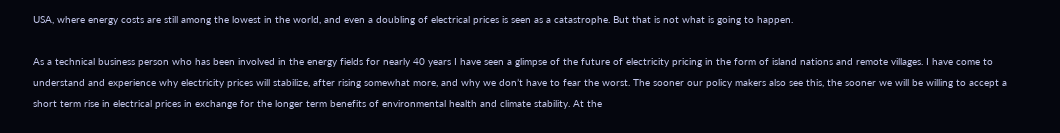USA, where energy costs are still among the lowest in the world, and even a doubling of electrical prices is seen as a catastrophe. But that is not what is going to happen.

As a technical business person who has been involved in the energy fields for nearly 40 years I have seen a glimpse of the future of electricity pricing in the form of island nations and remote villages. I have come to understand and experience why electricity prices will stabilize, after rising somewhat more, and why we don’t have to fear the worst. The sooner our policy makers also see this, the sooner we will be willing to accept a short term rise in electrical prices in exchange for the longer term benefits of environmental health and climate stability. At the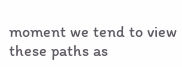moment we tend to view these paths as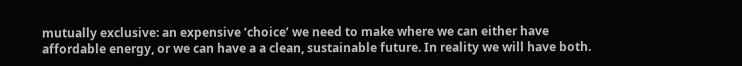mutually exclusive: an expensive ‘choice’ we need to make where we can either have affordable energy, or we can have a a clean, sustainable future. In reality we will have both.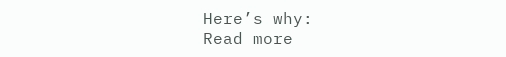Here’s why:
Read more